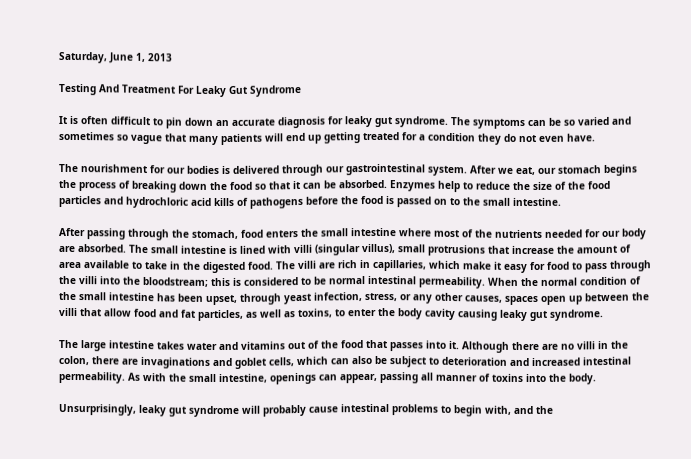Saturday, June 1, 2013

Testing And Treatment For Leaky Gut Syndrome

It is often difficult to pin down an accurate diagnosis for leaky gut syndrome. The symptoms can be so varied and sometimes so vague that many patients will end up getting treated for a condition they do not even have.

The nourishment for our bodies is delivered through our gastrointestinal system. After we eat, our stomach begins the process of breaking down the food so that it can be absorbed. Enzymes help to reduce the size of the food particles and hydrochloric acid kills of pathogens before the food is passed on to the small intestine.

After passing through the stomach, food enters the small intestine where most of the nutrients needed for our body are absorbed. The small intestine is lined with villi (singular villus), small protrusions that increase the amount of area available to take in the digested food. The villi are rich in capillaries, which make it easy for food to pass through the villi into the bloodstream; this is considered to be normal intestinal permeability. When the normal condition of the small intestine has been upset, through yeast infection, stress, or any other causes, spaces open up between the villi that allow food and fat particles, as well as toxins, to enter the body cavity causing leaky gut syndrome.

The large intestine takes water and vitamins out of the food that passes into it. Although there are no villi in the colon, there are invaginations and goblet cells, which can also be subject to deterioration and increased intestinal permeability. As with the small intestine, openings can appear, passing all manner of toxins into the body.

Unsurprisingly, leaky gut syndrome will probably cause intestinal problems to begin with, and the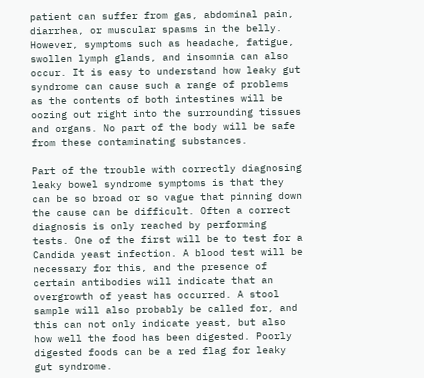patient can suffer from gas, abdominal pain, diarrhea, or muscular spasms in the belly. However, symptoms such as headache, fatigue, swollen lymph glands, and insomnia can also occur. It is easy to understand how leaky gut syndrome can cause such a range of problems as the contents of both intestines will be oozing out right into the surrounding tissues and organs. No part of the body will be safe from these contaminating substances.

Part of the trouble with correctly diagnosing leaky bowel syndrome symptoms is that they can be so broad or so vague that pinning down the cause can be difficult. Often a correct diagnosis is only reached by performing tests. One of the first will be to test for a Candida yeast infection. A blood test will be necessary for this, and the presence of certain antibodies will indicate that an overgrowth of yeast has occurred. A stool sample will also probably be called for, and this can not only indicate yeast, but also how well the food has been digested. Poorly digested foods can be a red flag for leaky gut syndrome.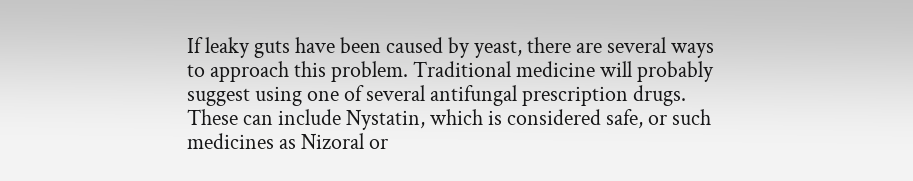If leaky guts have been caused by yeast, there are several ways to approach this problem. Traditional medicine will probably suggest using one of several antifungal prescription drugs. These can include Nystatin, which is considered safe, or such medicines as Nizoral or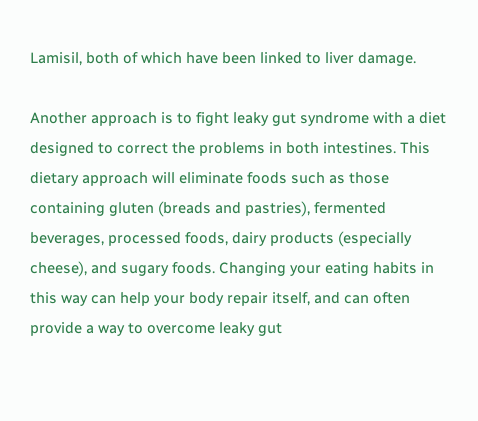Lamisil, both of which have been linked to liver damage.

Another approach is to fight leaky gut syndrome with a diet designed to correct the problems in both intestines. This dietary approach will eliminate foods such as those containing gluten (breads and pastries), fermented beverages, processed foods, dairy products (especially cheese), and sugary foods. Changing your eating habits in this way can help your body repair itself, and can often provide a way to overcome leaky gut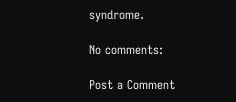syndrome.

No comments:

Post a Comment